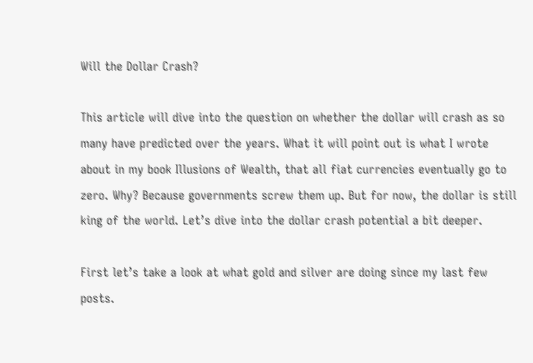Will the Dollar Crash?

This article will dive into the question on whether the dollar will crash as so many have predicted over the years. What it will point out is what I wrote about in my book Illusions of Wealth, that all fiat currencies eventually go to zero. Why? Because governments screw them up. But for now, the dollar is still king of the world. Let’s dive into the dollar crash potential a bit deeper.

First let’s take a look at what gold and silver are doing since my last few posts.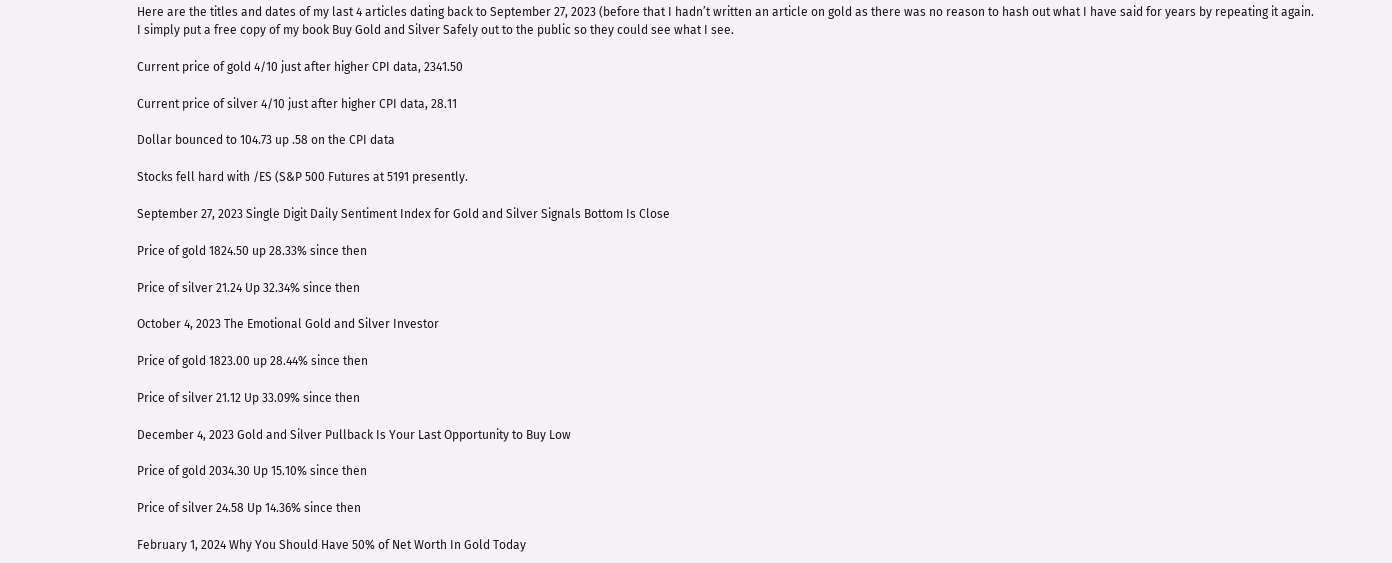Here are the titles and dates of my last 4 articles dating back to September 27, 2023 (before that I hadn’t written an article on gold as there was no reason to hash out what I have said for years by repeating it again. I simply put a free copy of my book Buy Gold and Silver Safely out to the public so they could see what I see.

Current price of gold 4/10 just after higher CPI data, 2341.50

Current price of silver 4/10 just after higher CPI data, 28.11

Dollar bounced to 104.73 up .58 on the CPI data

Stocks fell hard with /ES (S&P 500 Futures at 5191 presently.

September 27, 2023 Single Digit Daily Sentiment Index for Gold and Silver Signals Bottom Is Close

Price of gold 1824.50 up 28.33% since then

Price of silver 21.24 Up 32.34% since then

October 4, 2023 The Emotional Gold and Silver Investor

Price of gold 1823.00 up 28.44% since then

Price of silver 21.12 Up 33.09% since then

December 4, 2023 Gold and Silver Pullback Is Your Last Opportunity to Buy Low

Price of gold 2034.30 Up 15.10% since then

Price of silver 24.58 Up 14.36% since then

February 1, 2024 Why You Should Have 50% of Net Worth In Gold Today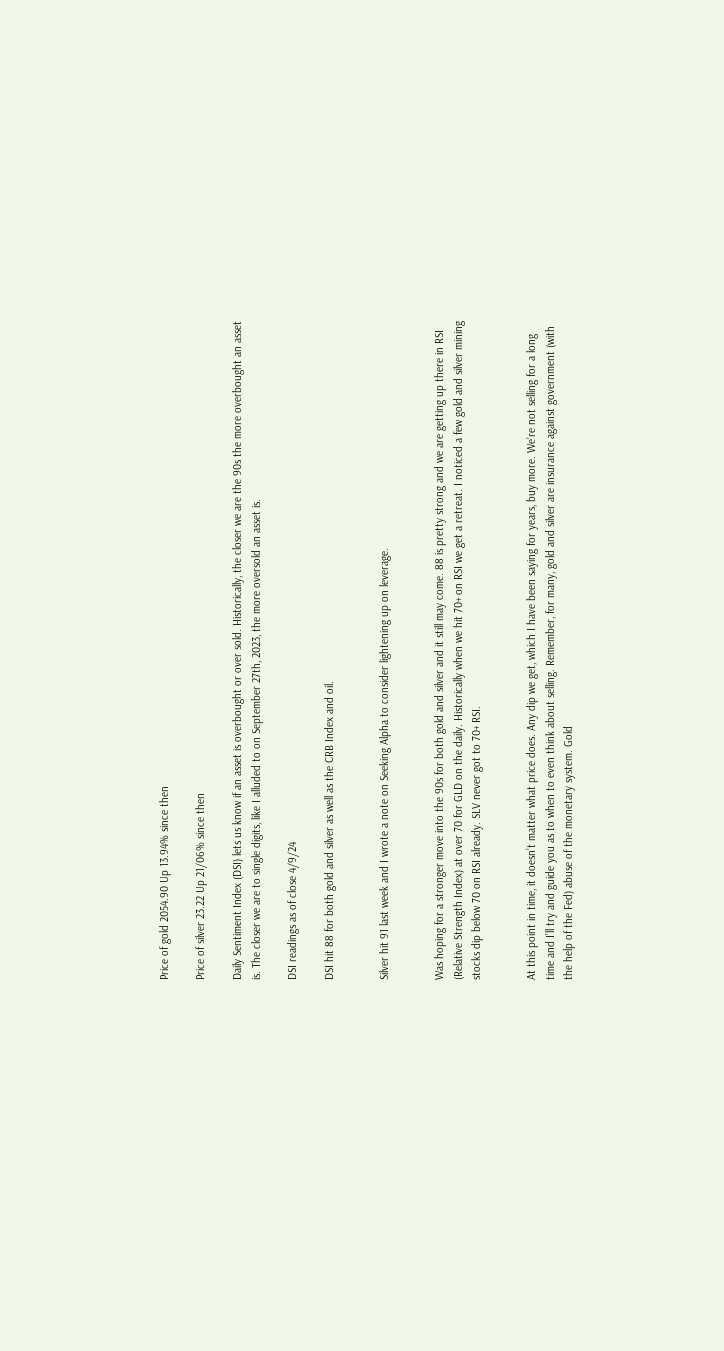Price of gold 2054.90 Up 13.94% since then

Price of silver 23.22 Up 21/06% since then

Daily Sentiment Index (DSI) lets us know if an asset is overbought or over sold. Historically, the closer we are the 90s the more overbought an asset is. The closer we are to single digits, like I alluded to on September 27th, 2023, the more oversold an asset is.

DSI readings as of close 4/9/24

DSI hit 88 for both gold and silver as well as the CRB Index and oil.


Silver hit 91 last week and I wrote a note on Seeking Alpha to consider lightening up on leverage.


Was hoping for a stronger move into the 90s for both gold and silver and it still may come. 88 is pretty strong and we are getting up there in RSI (Relative Strength Index) at over 70 for GLD on the daily. Historically when we hit 70+ on RSI we get a retreat. I noticed a few gold and silver mining stocks dip below 70 on RSI already. SLV never got to 70+ RSI.


At this point in time, it doesn’t matter what price does. Any dip we get, which I have been saying for years, buy more. We’re not selling for a long time and I’ll try and guide you as to when to even think about selling. Remember, for many, gold and silver are insurance against government (with the help of the Fed) abuse of the monetary system. Gold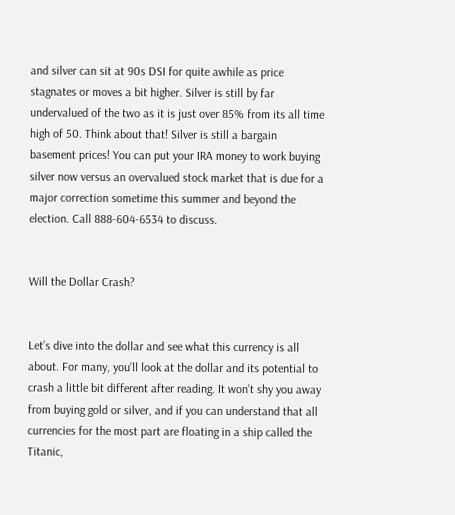and silver can sit at 90s DSI for quite awhile as price stagnates or moves a bit higher. Silver is still by far undervalued of the two as it is just over 85% from its all time high of 50. Think about that! Silver is still a bargain basement prices! You can put your IRA money to work buying silver now versus an overvalued stock market that is due for a major correction sometime this summer and beyond the election. Call 888-604-6534 to discuss.


Will the Dollar Crash?


Let’s dive into the dollar and see what this currency is all about. For many, you’ll look at the dollar and its potential to crash a little bit different after reading. It won’t shy you away from buying gold or silver, and if you can understand that all currencies for the most part are floating in a ship called the Titanic,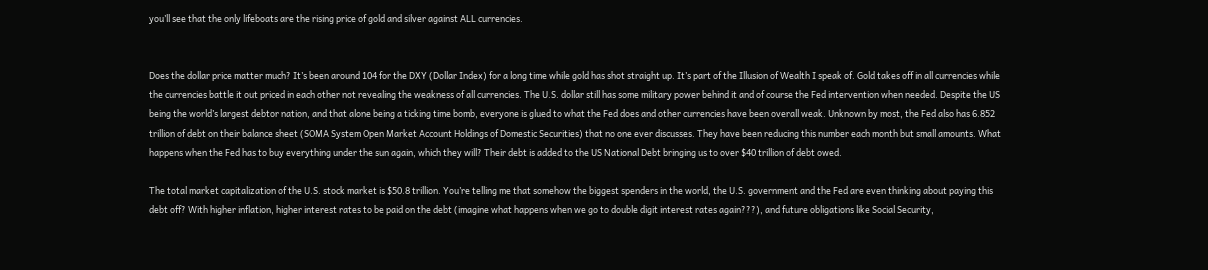you’ll see that the only lifeboats are the rising price of gold and silver against ALL currencies.


Does the dollar price matter much? It’s been around 104 for the DXY (Dollar Index) for a long time while gold has shot straight up. It’s part of the Illusion of Wealth I speak of. Gold takes off in all currencies while the currencies battle it out priced in each other not revealing the weakness of all currencies. The U.S. dollar still has some military power behind it and of course the Fed intervention when needed. Despite the US being the world’s largest debtor nation, and that alone being a ticking time bomb, everyone is glued to what the Fed does and other currencies have been overall weak. Unknown by most, the Fed also has 6.852 trillion of debt on their balance sheet (SOMA System Open Market Account Holdings of Domestic Securities) that no one ever discusses. They have been reducing this number each month but small amounts. What happens when the Fed has to buy everything under the sun again, which they will? Their debt is added to the US National Debt bringing us to over $40 trillion of debt owed.

The total market capitalization of the U.S. stock market is $50.8 trillion. You’re telling me that somehow the biggest spenders in the world, the U.S. government and the Fed are even thinking about paying this debt off? With higher inflation, higher interest rates to be paid on the debt (imagine what happens when we go to double digit interest rates again???), and future obligations like Social Security,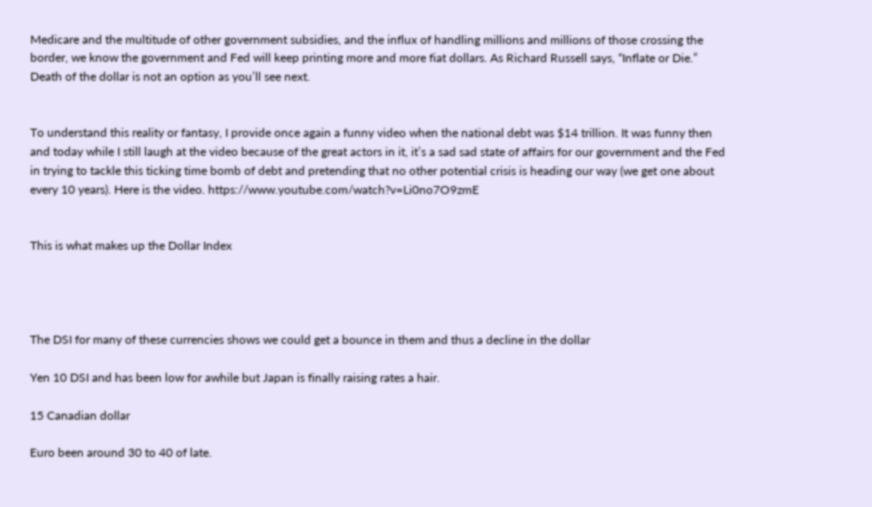Medicare and the multitude of other government subsidies, and the influx of handling millions and millions of those crossing the border, we know the government and Fed will keep printing more and more fiat dollars. As Richard Russell says, “Inflate or Die.” Death of the dollar is not an option as you’ll see next.


To understand this reality or fantasy, I provide once again a funny video when the national debt was $14 trillion. It was funny then and today while I still laugh at the video because of the great actors in it, it’s a sad sad state of affairs for our government and the Fed in trying to tackle this ticking time bomb of debt and pretending that no other potential crisis is heading our way (we get one about every 10 years). Here is the video. https://www.youtube.com/watch?v=Li0no7O9zmE


This is what makes up the Dollar Index




The DSI for many of these currencies shows we could get a bounce in them and thus a decline in the dollar

Yen 10 DSI and has been low for awhile but Japan is finally raising rates a hair.

15 Canadian dollar

Euro been around 30 to 40 of late.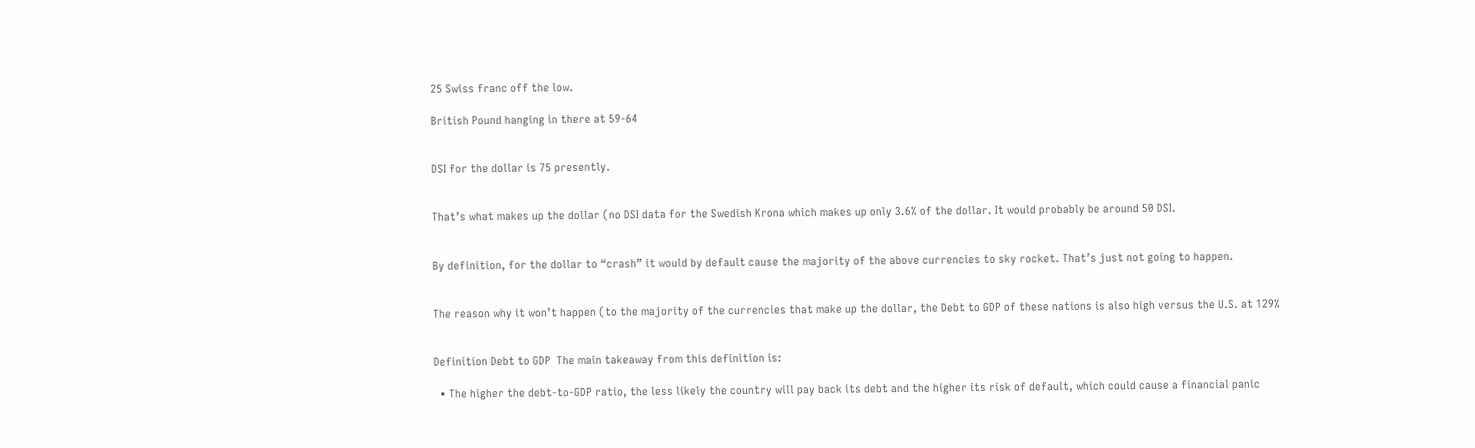25 Swiss franc off the low.

British Pound hanging in there at 59-64


DSI for the dollar is 75 presently.


That’s what makes up the dollar (no DSI data for the Swedish Krona which makes up only 3.6% of the dollar. It would probably be around 50 DSI.


By definition, for the dollar to “crash” it would by default cause the majority of the above currencies to sky rocket. That’s just not going to happen.


The reason why it won’t happen (to the majority of the currencies that make up the dollar, the Debt to GDP of these nations is also high versus the U.S. at 129%


Definition Debt to GDP  The main takeaway from this definition is:

  • The higher the debt-to-GDP ratio, the less likely the country will pay back its debt and the higher its risk of default, which could cause a financial panic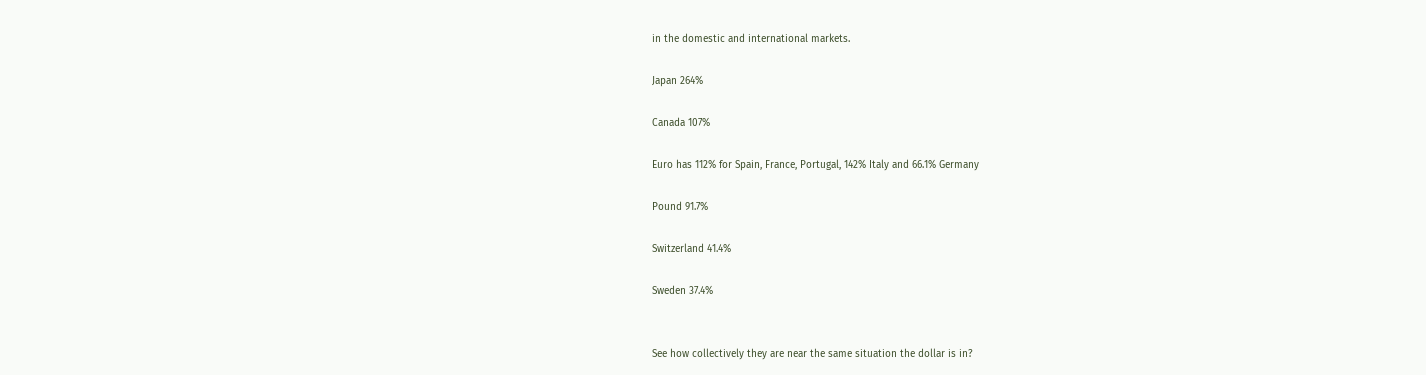in the domestic and international markets.

Japan 264%

Canada 107%

Euro has 112% for Spain, France, Portugal, 142% Italy and 66.1% Germany

Pound 91.7%

Switzerland 41.4%

Sweden 37.4%


See how collectively they are near the same situation the dollar is in?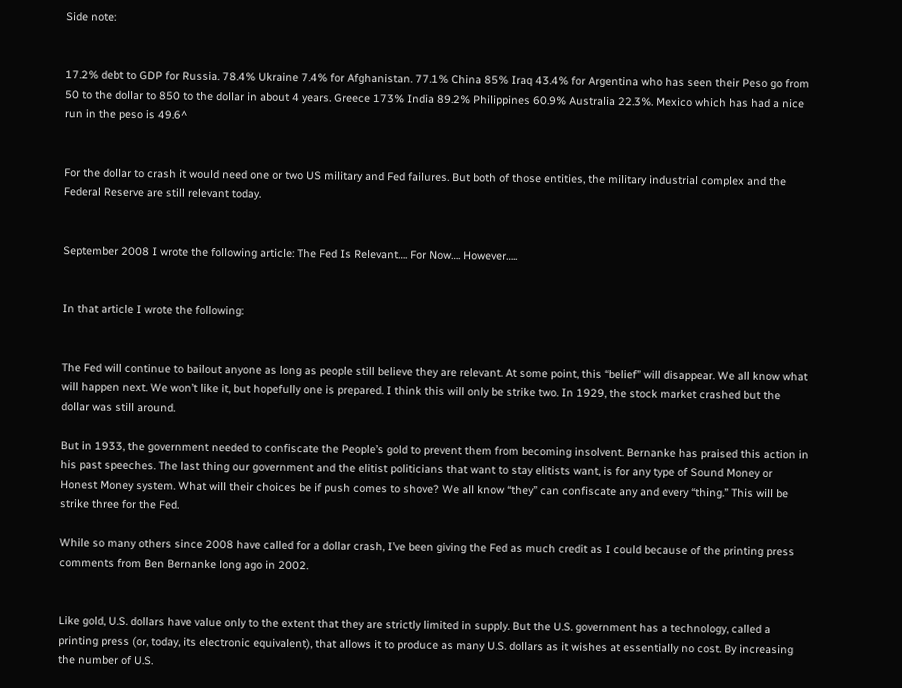Side note:


17.2% debt to GDP for Russia. 78.4% Ukraine 7.4% for Afghanistan. 77.1% China 85% Iraq 43.4% for Argentina who has seen their Peso go from 50 to the dollar to 850 to the dollar in about 4 years. Greece 173% India 89.2% Philippines 60.9% Australia 22.3%. Mexico which has had a nice run in the peso is 49.6^


For the dollar to crash it would need one or two US military and Fed failures. But both of those entities, the military industrial complex and the Federal Reserve are still relevant today.


September 2008 I wrote the following article: The Fed Is Relevant…. For Now…. However…..


In that article I wrote the following:


The Fed will continue to bailout anyone as long as people still believe they are relevant. At some point, this “belief” will disappear. We all know what will happen next. We won’t like it, but hopefully one is prepared. I think this will only be strike two. In 1929, the stock market crashed but the dollar was still around.

But in 1933, the government needed to confiscate the People’s gold to prevent them from becoming insolvent. Bernanke has praised this action in his past speeches. The last thing our government and the elitist politicians that want to stay elitists want, is for any type of Sound Money or Honest Money system. What will their choices be if push comes to shove? We all know “they” can confiscate any and every “thing.” This will be strike three for the Fed.

While so many others since 2008 have called for a dollar crash, I’ve been giving the Fed as much credit as I could because of the printing press comments from Ben Bernanke long ago in 2002.


Like gold, U.S. dollars have value only to the extent that they are strictly limited in supply. But the U.S. government has a technology, called a printing press (or, today, its electronic equivalent), that allows it to produce as many U.S. dollars as it wishes at essentially no cost. By increasing the number of U.S.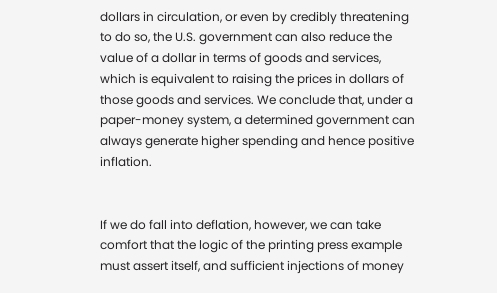dollars in circulation, or even by credibly threatening to do so, the U.S. government can also reduce the value of a dollar in terms of goods and services, which is equivalent to raising the prices in dollars of those goods and services. We conclude that, under a paper-money system, a determined government can always generate higher spending and hence positive inflation.


If we do fall into deflation, however, we can take comfort that the logic of the printing press example must assert itself, and sufficient injections of money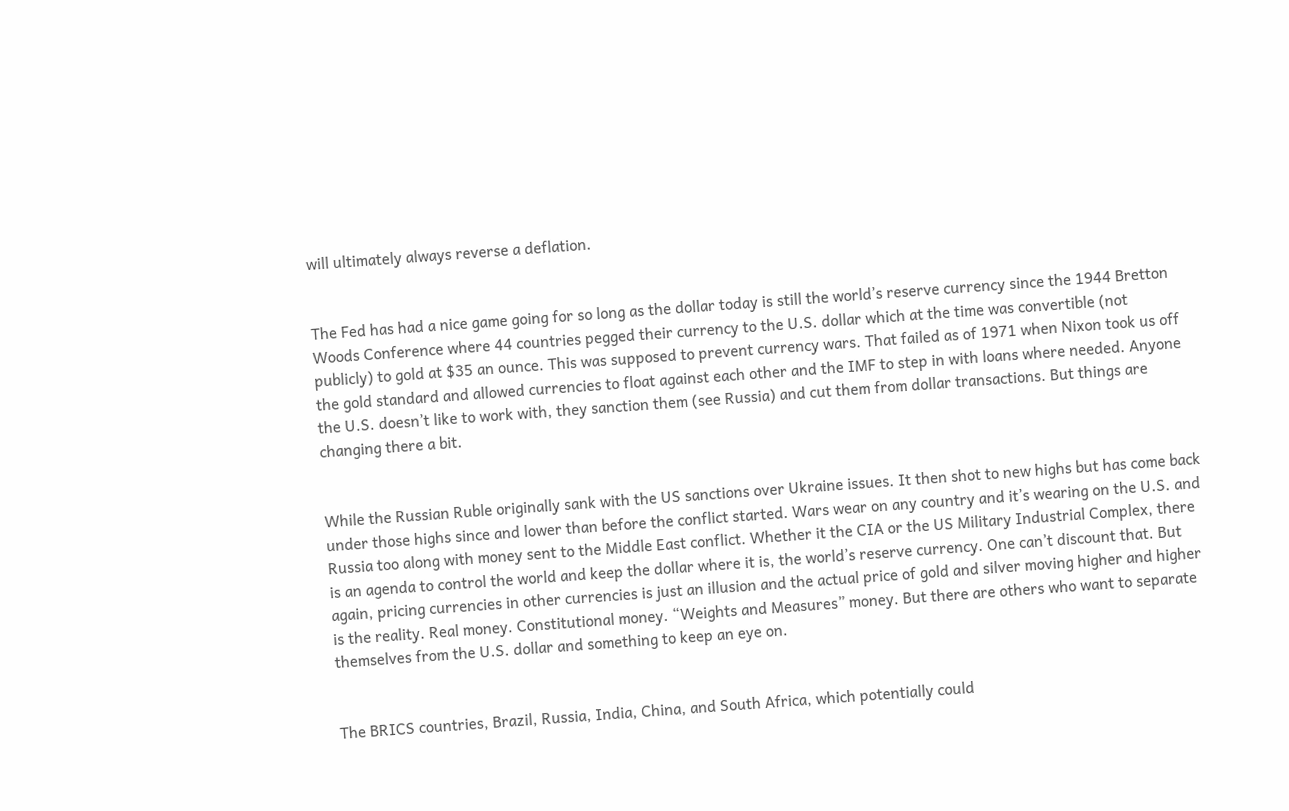will ultimately always reverse a deflation.


The Fed has had a nice game going for so long as the dollar today is still the world’s reserve currency since the 1944 Bretton Woods Conference where 44 countries pegged their currency to the U.S. dollar which at the time was convertible (not publicly) to gold at $35 an ounce. This was supposed to prevent currency wars. That failed as of 1971 when Nixon took us off the gold standard and allowed currencies to float against each other and the IMF to step in with loans where needed. Anyone the U.S. doesn’t like to work with, they sanction them (see Russia) and cut them from dollar transactions. But things are changing there a bit.


While the Russian Ruble originally sank with the US sanctions over Ukraine issues. It then shot to new highs but has come back under those highs since and lower than before the conflict started. Wars wear on any country and it’s wearing on the U.S. and Russia too along with money sent to the Middle East conflict. Whether it the CIA or the US Military Industrial Complex, there is an agenda to control the world and keep the dollar where it is, the world’s reserve currency. One can’t discount that. But again, pricing currencies in other currencies is just an illusion and the actual price of gold and silver moving higher and higher is the reality. Real money. Constitutional money. “Weights and Measures” money. But there are others who want to separate themselves from the U.S. dollar and something to keep an eye on.


The BRICS countries, Brazil, Russia, India, China, and South Africa, which potentially could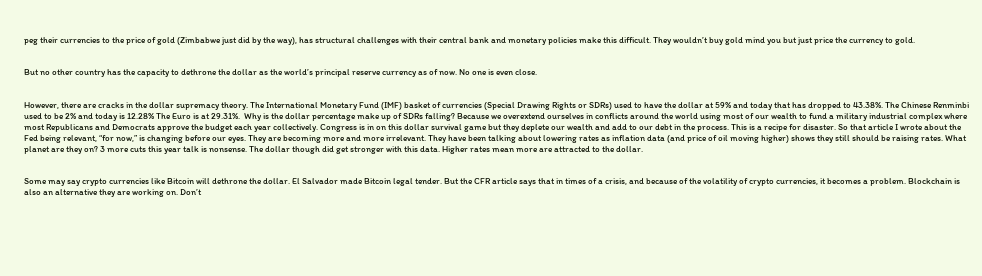peg their currencies to the price of gold (Zimbabwe just did by the way), has structural challenges with their central bank and monetary policies make this difficult. They wouldn’t buy gold mind you but just price the currency to gold.


But no other country has the capacity to dethrone the dollar as the world’s principal reserve currency as of now. No one is even close.


However, there are cracks in the dollar supremacy theory. The International Monetary Fund (IMF) basket of currencies (Special Drawing Rights or SDRs) used to have the dollar at 59% and today that has dropped to 43.38%. The Chinese Renminbi used to be 2% and today is 12.28% The Euro is at 29.31%.  Why is the dollar percentage make up of SDRs falling? Because we overextend ourselves in conflicts around the world using most of our wealth to fund a military industrial complex where most Republicans and Democrats approve the budget each year collectively. Congress is in on this dollar survival game but they deplete our wealth and add to our debt in the process. This is a recipe for disaster. So that article I wrote about the Fed being relevant, “for now,” is changing before our eyes. They are becoming more and more irrelevant. They have been talking about lowering rates as inflation data (and price of oil moving higher) shows they still should be raising rates. What planet are they on? 3 more cuts this year talk is nonsense. The dollar though did get stronger with this data. Higher rates mean more are attracted to the dollar.


Some may say crypto currencies like Bitcoin will dethrone the dollar. El Salvador made Bitcoin legal tender. But the CFR article says that in times of a crisis, and because of the volatility of crypto currencies, it becomes a problem. Blockchain is also an alternative they are working on. Don’t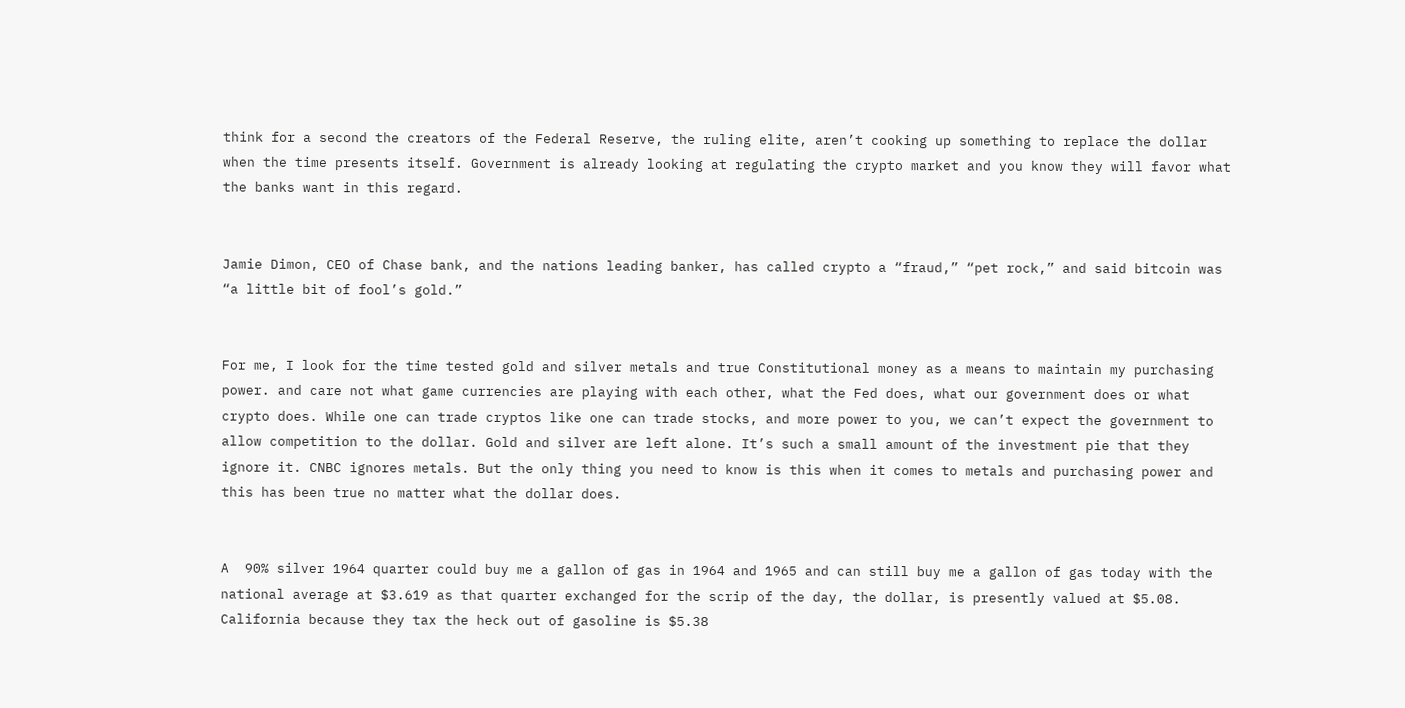think for a second the creators of the Federal Reserve, the ruling elite, aren’t cooking up something to replace the dollar when the time presents itself. Government is already looking at regulating the crypto market and you know they will favor what the banks want in this regard.


Jamie Dimon, CEO of Chase bank, and the nations leading banker, has called crypto a “fraud,” “pet rock,” and said bitcoin was “a little bit of fool’s gold.”


For me, I look for the time tested gold and silver metals and true Constitutional money as a means to maintain my purchasing power. and care not what game currencies are playing with each other, what the Fed does, what our government does or what crypto does. While one can trade cryptos like one can trade stocks, and more power to you, we can’t expect the government to allow competition to the dollar. Gold and silver are left alone. It’s such a small amount of the investment pie that they ignore it. CNBC ignores metals. But the only thing you need to know is this when it comes to metals and purchasing power and this has been true no matter what the dollar does.


A  90% silver 1964 quarter could buy me a gallon of gas in 1964 and 1965 and can still buy me a gallon of gas today with the national average at $3.619 as that quarter exchanged for the scrip of the day, the dollar, is presently valued at $5.08. California because they tax the heck out of gasoline is $5.38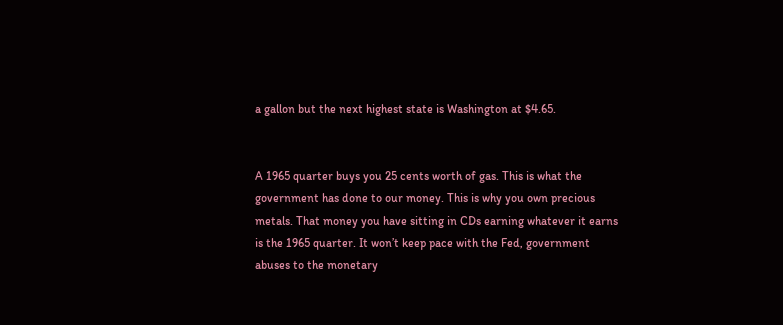a gallon but the next highest state is Washington at $4.65.


A 1965 quarter buys you 25 cents worth of gas. This is what the government has done to our money. This is why you own precious metals. That money you have sitting in CDs earning whatever it earns is the 1965 quarter. It won’t keep pace with the Fed, government abuses to the monetary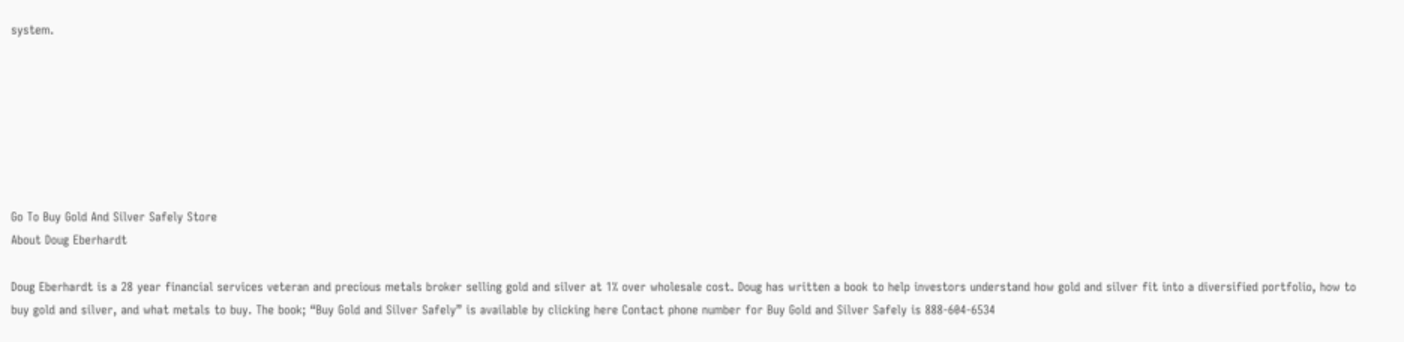system.







Go To Buy Gold And Silver Safely Store
About Doug Eberhardt

Doug Eberhardt is a 28 year financial services veteran and precious metals broker selling gold and silver at 1% over wholesale cost. Doug has written a book to help investors understand how gold and silver fit into a diversified portfolio, how to buy gold and silver, and what metals to buy. The book; “Buy Gold and Silver Safely” is available by clicking here Contact phone number for Buy Gold and Silver Safely is 888-604-6534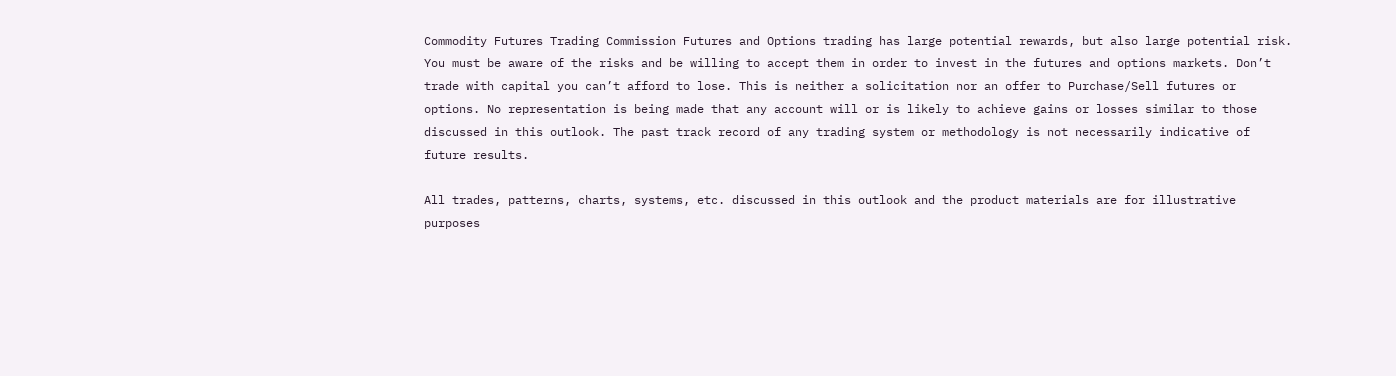Commodity Futures Trading Commission Futures and Options trading has large potential rewards, but also large potential risk. You must be aware of the risks and be willing to accept them in order to invest in the futures and options markets. Don’t trade with capital you can’t afford to lose. This is neither a solicitation nor an offer to Purchase/Sell futures or options. No representation is being made that any account will or is likely to achieve gains or losses similar to those discussed in this outlook. The past track record of any trading system or methodology is not necessarily indicative of future results.

All trades, patterns, charts, systems, etc. discussed in this outlook and the product materials are for illustrative purposes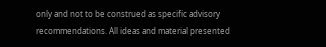only and not to be construed as specific advisory recommendations. All ideas and material presented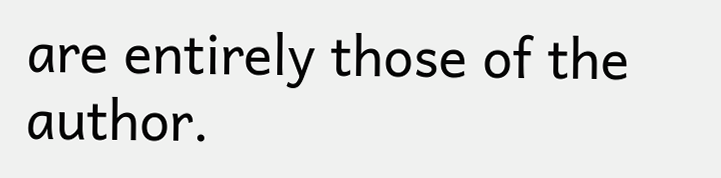are entirely those of the author.